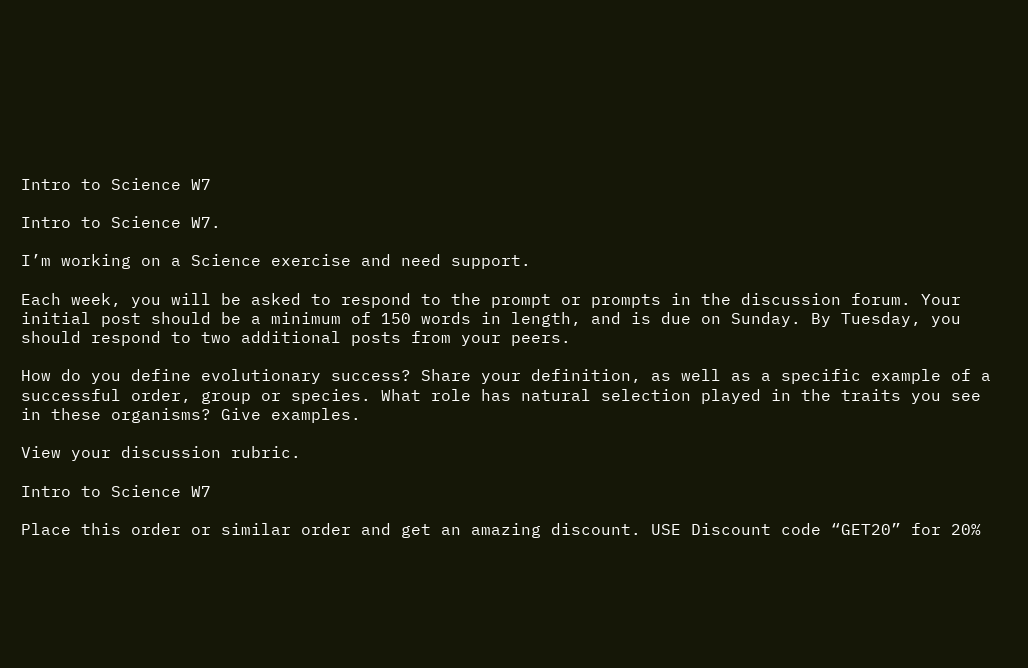Intro to Science W7

Intro to Science W7.

I’m working on a Science exercise and need support.

Each week, you will be asked to respond to the prompt or prompts in the discussion forum. Your initial post should be a minimum of 150 words in length, and is due on Sunday. By Tuesday, you should respond to two additional posts from your peers.

How do you define evolutionary success? Share your definition, as well as a specific example of a successful order, group or species. What role has natural selection played in the traits you see in these organisms? Give examples.

View your discussion rubric.

Intro to Science W7

Place this order or similar order and get an amazing discount. USE Discount code “GET20” for 20%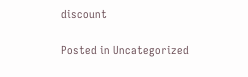discount

Posted in Uncategorized